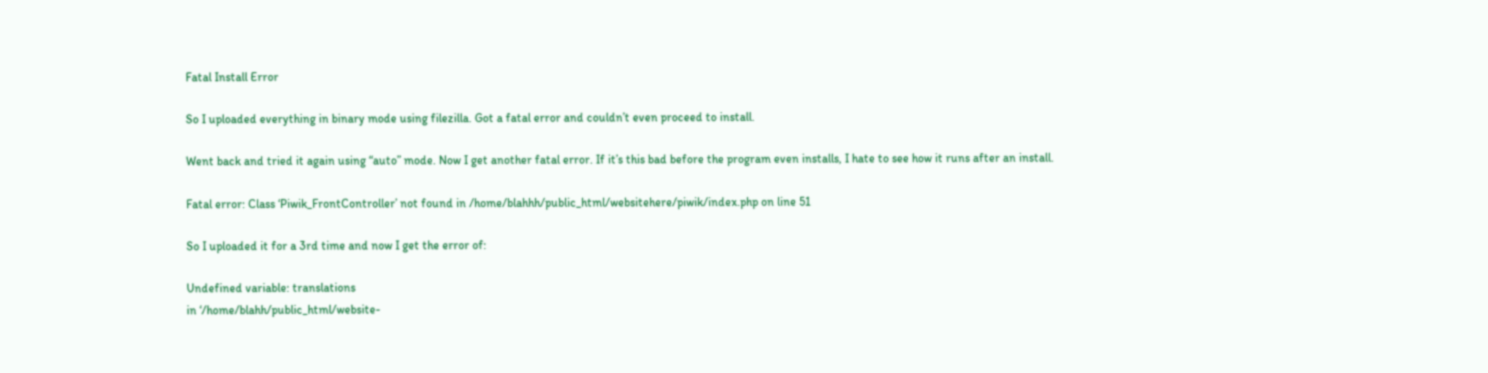Fatal Install Error

So I uploaded everything in binary mode using filezilla. Got a fatal error and couldn’t even proceed to install.

Went back and tried it again using “auto” mode. Now I get another fatal error. If it’s this bad before the program even installs, I hate to see how it runs after an install.

Fatal error: Class ‘Piwik_FrontController’ not found in /home/blahhh/public_html/websitehere/piwik/index.php on line 51

So I uploaded it for a 3rd time and now I get the error of:

Undefined variable: translations
in ‘/home/blahh/public_html/website-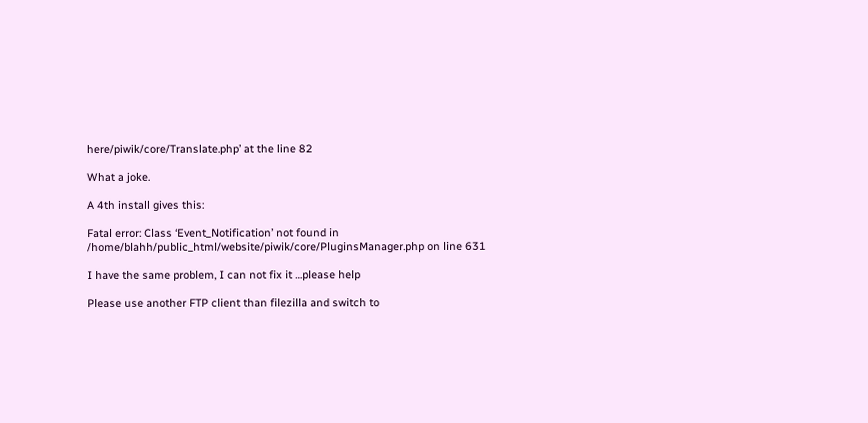here/piwik/core/Translate.php’ at the line 82

What a joke.

A 4th install gives this:

Fatal error: Class ‘Event_Notification’ not found in /home/blahh/public_html/website/piwik/core/PluginsManager.php on line 631

I have the same problem, I can not fix it …please help

Please use another FTP client than filezilla and switch to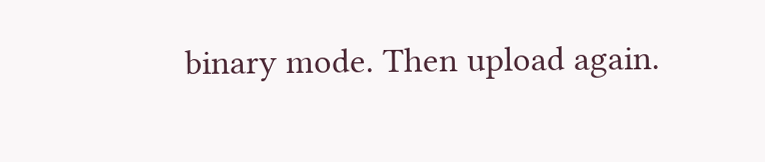binary mode. Then upload again.